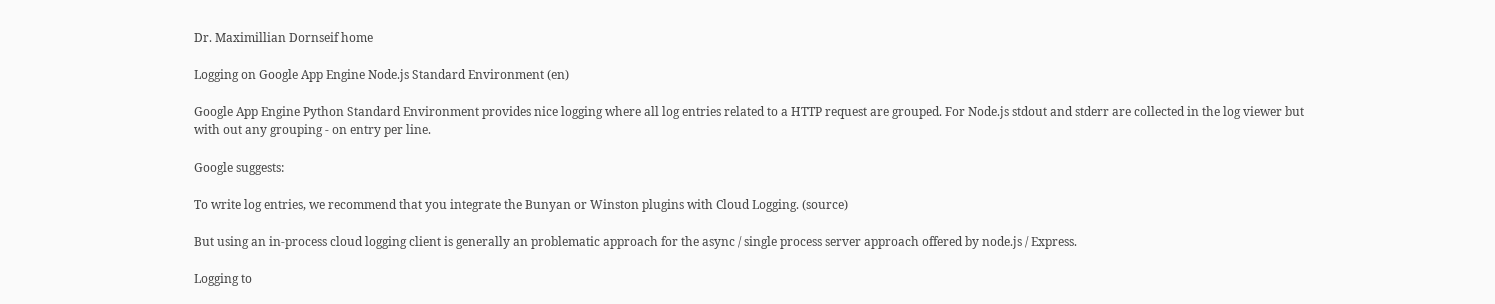Dr. Maximillian Dornseif home

Logging on Google App Engine Node.js Standard Environment (en)

Google App Engine Python Standard Environment provides nice logging where all log entries related to a HTTP request are grouped. For Node.js stdout and stderr are collected in the log viewer but with out any grouping - on entry per line.

Google suggests:

To write log entries, we recommend that you integrate the Bunyan or Winston plugins with Cloud Logging. (source)

But using an in-process cloud logging client is generally an problematic approach for the async / single process server approach offered by node.js / Express.

Logging to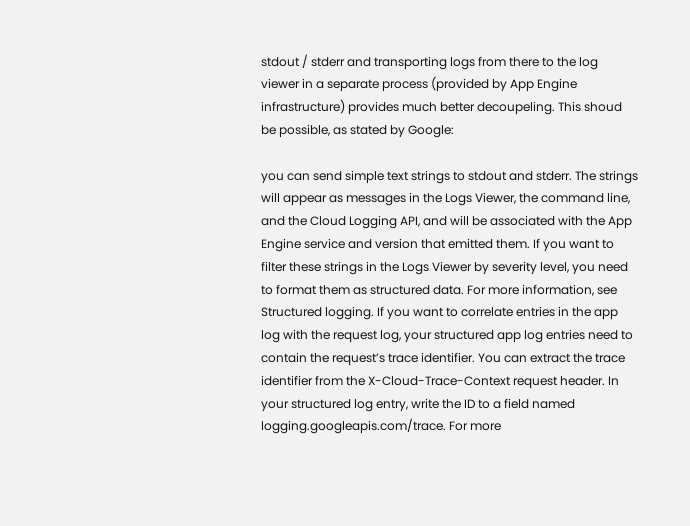stdout / stderr and transporting logs from there to the log viewer in a separate process (provided by App Engine infrastructure) provides much better decoupeling. This shoud be possible, as stated by Google:

you can send simple text strings to stdout and stderr. The strings will appear as messages in the Logs Viewer, the command line, and the Cloud Logging API, and will be associated with the App Engine service and version that emitted them. If you want to filter these strings in the Logs Viewer by severity level, you need to format them as structured data. For more information, see Structured logging. If you want to correlate entries in the app log with the request log, your structured app log entries need to contain the request’s trace identifier. You can extract the trace identifier from the X-Cloud-Trace-Context request header. In your structured log entry, write the ID to a field named logging.googleapis.com/trace. For more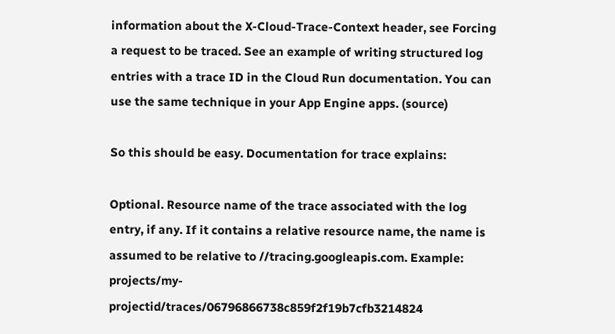information about the X-Cloud-Trace-Context header, see Forcing a request to be traced. See an example of writing structured log entries with a trace ID in the Cloud Run documentation. You can use the same technique in your App Engine apps. (source)

So this should be easy. Documentation for trace explains:

Optional. Resource name of the trace associated with the log entry, if any. If it contains a relative resource name, the name is assumed to be relative to //tracing.googleapis.com. Example: projects/my-projectid/traces/06796866738c859f2f19b7cfb3214824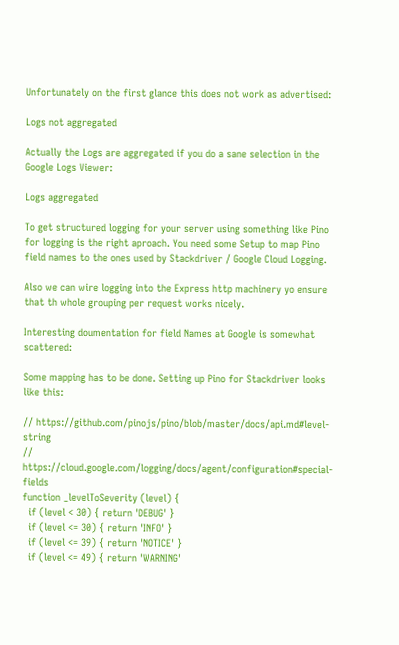Unfortunately on the first glance this does not work as advertised:

Logs not aggregated

Actually the Logs are aggregated if you do a sane selection in the Google Logs Viewer:

Logs aggregated

To get structured logging for your server using something like Pino for logging is the right aproach. You need some Setup to map Pino field names to the ones used by Stackdriver / Google Cloud Logging.

Also we can wire logging into the Express http machinery yo ensure that th whole grouping per request works nicely.

Interesting doumentation for field Names at Google is somewhat scattered:

Some mapping has to be done. Setting up Pino for Stackdriver looks like this:

// https://github.com/pinojs/pino/blob/master/docs/api.md#level-string
// https://cloud.google.com/logging/docs/agent/configuration#special-fields
function _levelToSeverity (level) {
  if (level < 30) { return 'DEBUG' }
  if (level <= 30) { return 'INFO' }
  if (level <= 39) { return 'NOTICE' }
  if (level <= 49) { return 'WARNING'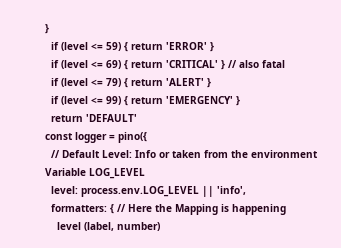}
  if (level <= 59) { return 'ERROR' }
  if (level <= 69) { return 'CRITICAL' } // also fatal
  if (level <= 79) { return 'ALERT' }
  if (level <= 99) { return 'EMERGENCY' }
  return 'DEFAULT'
const logger = pino({
  // Default Level: Info or taken from the environment Variable LOG_LEVEL
  level: process.env.LOG_LEVEL || 'info',
  formatters: { // Here the Mapping is happening
    level (label, number)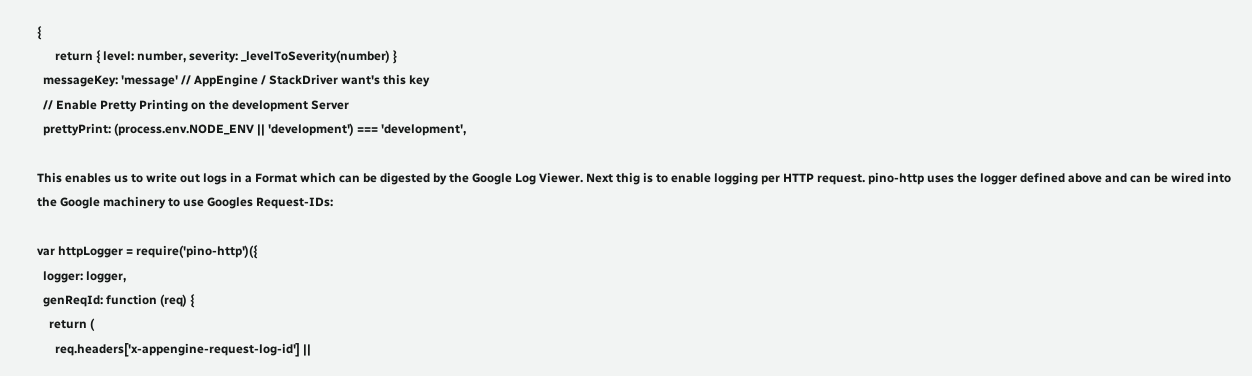{
      return { level: number, severity: _levelToSeverity(number) }
  messageKey: 'message' // AppEngine / StackDriver want's this key
  // Enable Pretty Printing on the development Server
  prettyPrint: (process.env.NODE_ENV || 'development') === 'development',

This enables us to write out logs in a Format which can be digested by the Google Log Viewer. Next thig is to enable logging per HTTP request. pino-http uses the logger defined above and can be wired into the Google machinery to use Googles Request-IDs:

var httpLogger = require('pino-http')({
  logger: logger,
  genReqId: function (req) {
    return (
      req.headers['x-appengine-request-log-id'] ||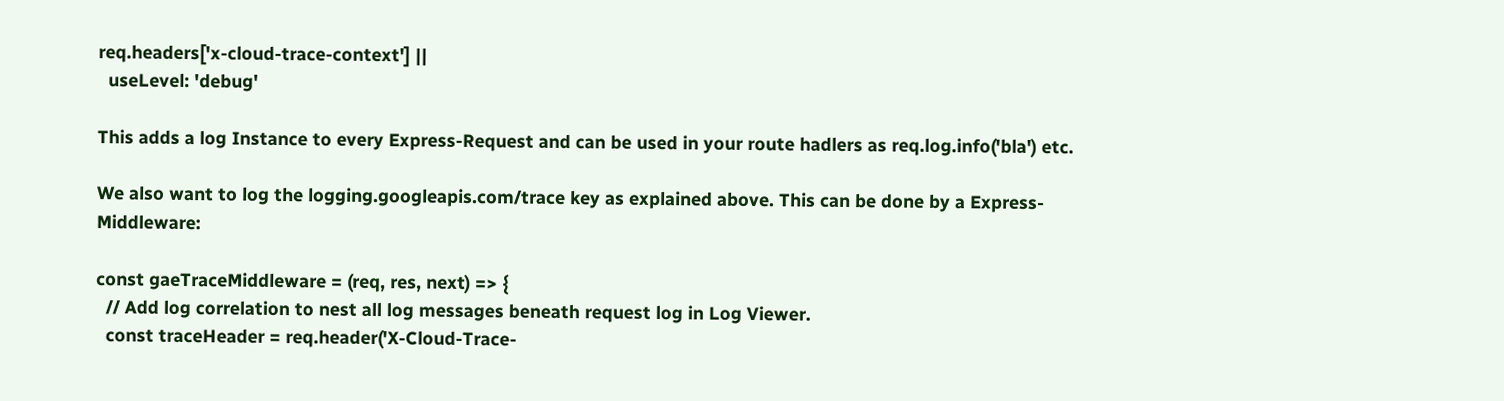req.headers['x-cloud-trace-context'] ||
  useLevel: 'debug'

This adds a log Instance to every Express-Request and can be used in your route hadlers as req.log.info('bla') etc.

We also want to log the logging.googleapis.com/trace key as explained above. This can be done by a Express-Middleware:

const gaeTraceMiddleware = (req, res, next) => {
  // Add log correlation to nest all log messages beneath request log in Log Viewer.
  const traceHeader = req.header('X-Cloud-Trace-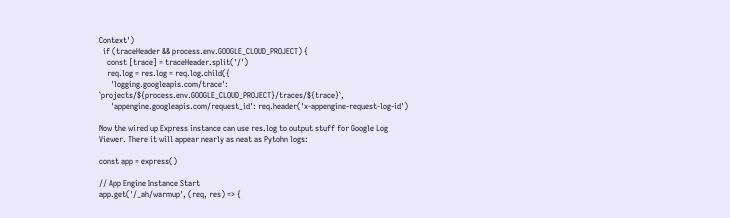Context')
  if (traceHeader && process.env.GOOGLE_CLOUD_PROJECT) {
    const [trace] = traceHeader.split('/')
    req.log = res.log = req.log.child({
      'logging.googleapis.com/trace': `projects/${process.env.GOOGLE_CLOUD_PROJECT}/traces/${trace}`,
      'appengine.googleapis.com/request_id': req.header('x-appengine-request-log-id')

Now the wired up Express instance can use res.log to output stuff for Google Log Viewer. There it will appear nearly as neat as Pytohn logs:

const app = express()

// App Engine Instance Start
app.get('/_ah/warmup', (req, res) => {